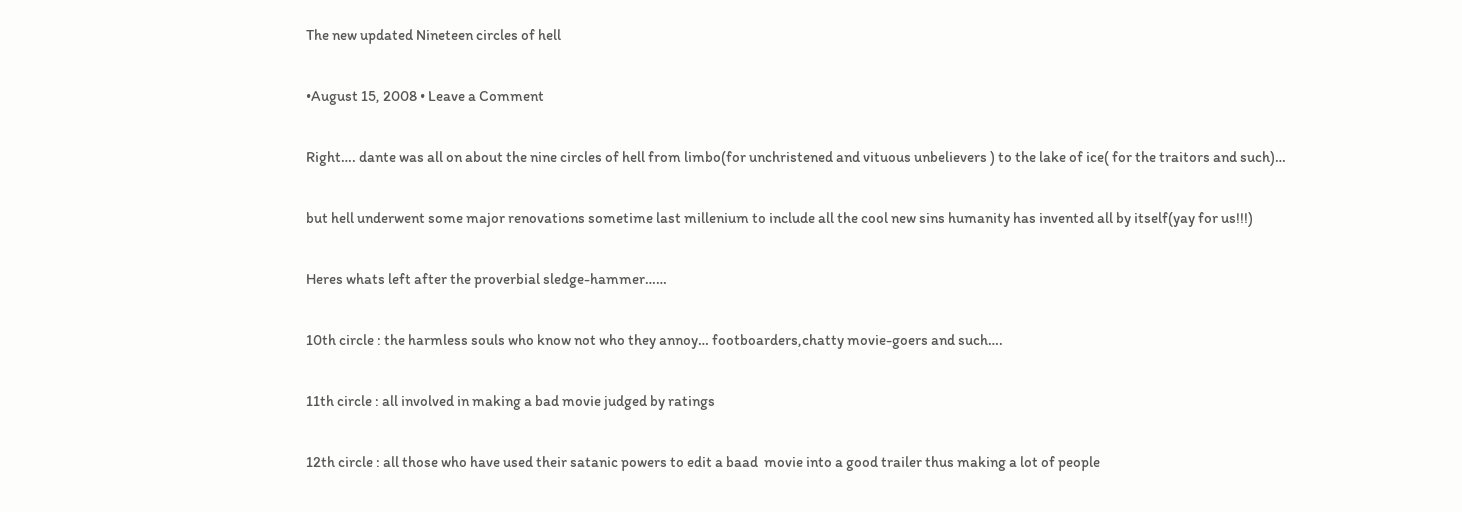The new updated Nineteen circles of hell

•August 15, 2008 • Leave a Comment

Right…. dante was all on about the nine circles of hell from limbo(for unchristened and vituous unbelievers ) to the lake of ice( for the traitors and such)…

but hell underwent some major renovations sometime last millenium to include all the cool new sins humanity has invented all by itself(yay for us!!!)

Heres whats left after the proverbial sledge-hammer……

10th circle : the harmless souls who know not who they annoy… footboarders,chatty movie-goers and such….

11th circle : all involved in making a bad movie judged by ratings

12th circle : all those who have used their satanic powers to edit a baad  movie into a good trailer thus making a lot of people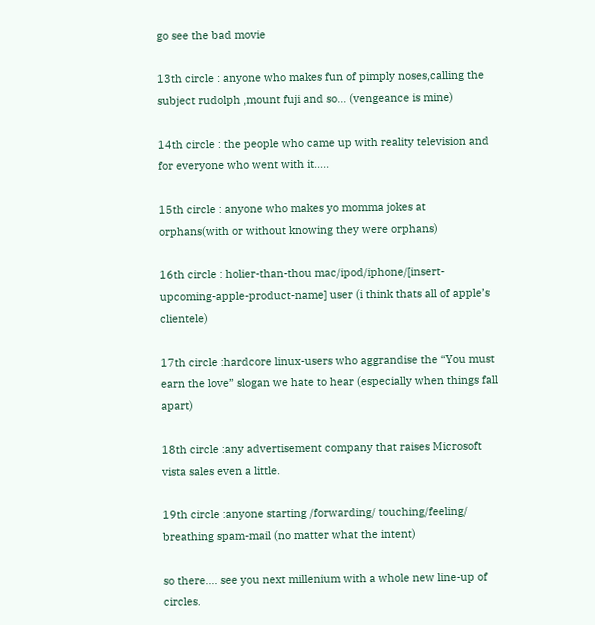go see the bad movie

13th circle : anyone who makes fun of pimply noses,calling the subject rudolph ,mount fuji and so… (vengeance is mine)

14th circle : the people who came up with reality television and for everyone who went with it…..

15th circle : anyone who makes yo momma jokes at orphans(with or without knowing they were orphans)

16th circle : holier-than-thou mac/ipod/iphone/[insert-upcoming-apple-product-name] user (i think thats all of apple’s clientele)

17th circle :hardcore linux-users who aggrandise the “You must earn the love” slogan we hate to hear (especially when things fall apart)

18th circle :any advertisement company that raises Microsoft vista sales even a little.

19th circle :anyone starting /forwarding/ touching/feeling/ breathing spam-mail (no matter what the intent)

so there…. see you next millenium with a whole new line-up of circles.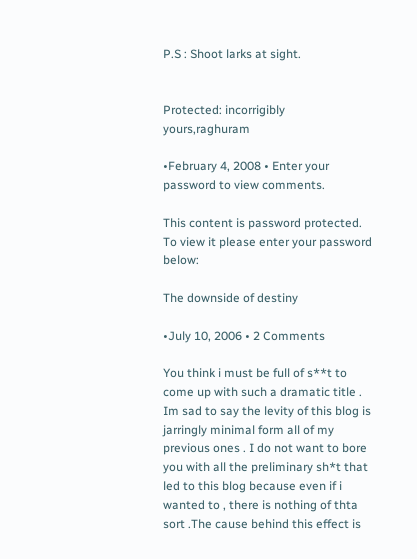P.S : Shoot larks at sight.


Protected: incorrigibly yours,raghuram

•February 4, 2008 • Enter your password to view comments.

This content is password protected. To view it please enter your password below:

The downside of destiny

•July 10, 2006 • 2 Comments

You think i must be full of s**t to come up with such a dramatic title . Im sad to say the levity of this blog is jarringly minimal form all of my previous ones . I do not want to bore you with all the preliminary sh*t that led to this blog because even if i wanted to , there is nothing of thta sort .The cause behind this effect is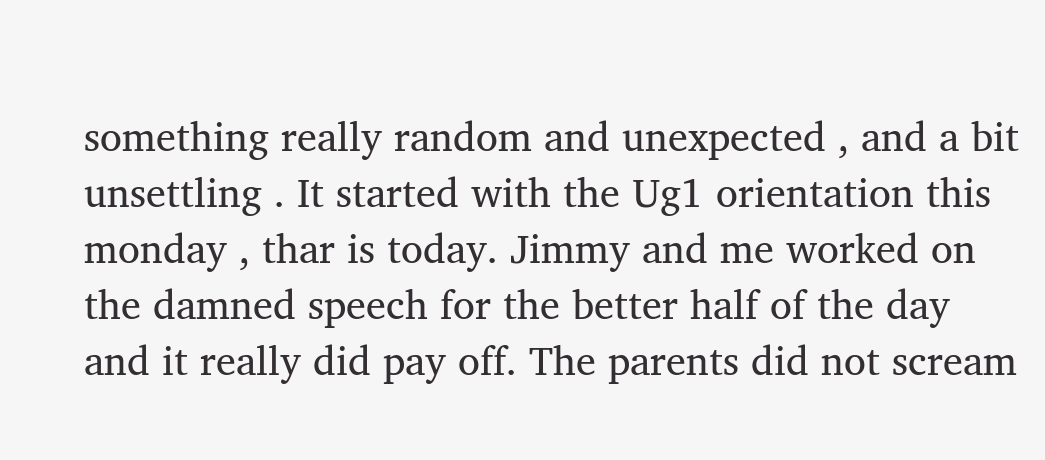something really random and unexpected , and a bit unsettling . It started with the Ug1 orientation this monday , thar is today. Jimmy and me worked on the damned speech for the better half of the day and it really did pay off. The parents did not scream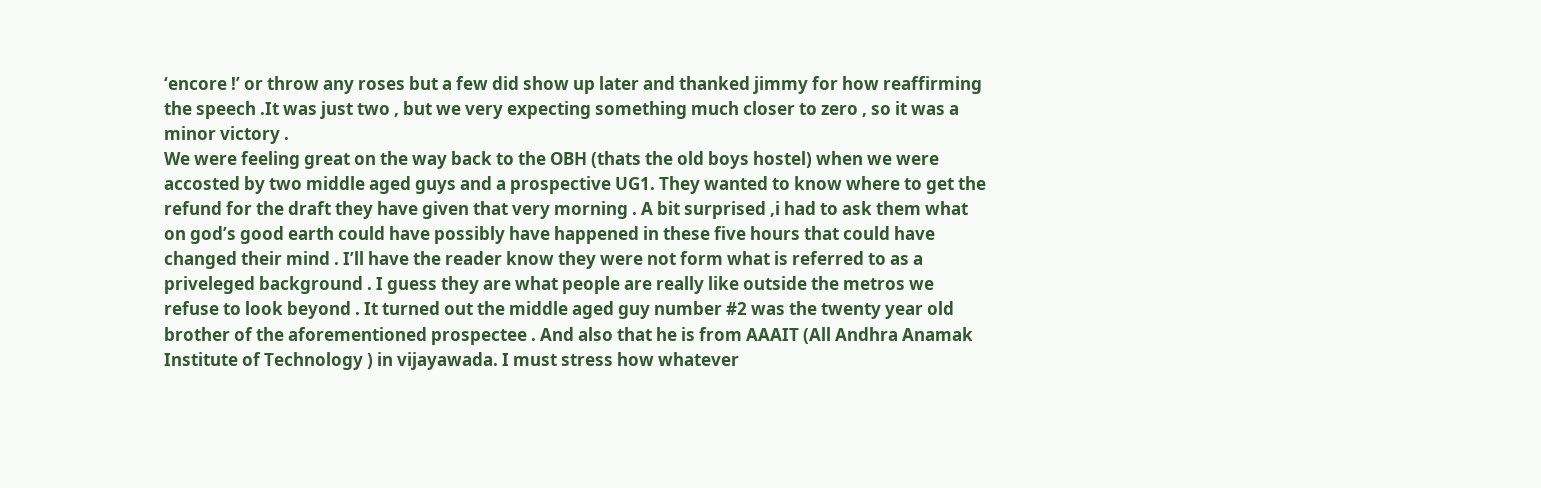‘encore !’ or throw any roses but a few did show up later and thanked jimmy for how reaffirming the speech .It was just two , but we very expecting something much closer to zero , so it was a minor victory .
We were feeling great on the way back to the OBH (thats the old boys hostel) when we were accosted by two middle aged guys and a prospective UG1. They wanted to know where to get the refund for the draft they have given that very morning . A bit surprised ,i had to ask them what on god’s good earth could have possibly have happened in these five hours that could have changed their mind . I’ll have the reader know they were not form what is referred to as a priveleged background . I guess they are what people are really like outside the metros we refuse to look beyond . It turned out the middle aged guy number #2 was the twenty year old brother of the aforementioned prospectee . And also that he is from AAAIT (All Andhra Anamak Institute of Technology ) in vijayawada. I must stress how whatever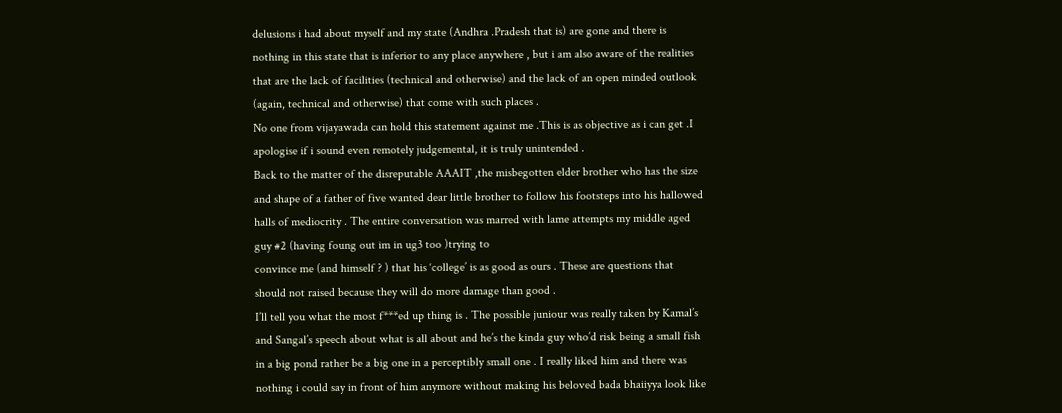delusions i had about myself and my state (Andhra .Pradesh that is) are gone and there is nothing in this state that is inferior to any place anywhere , but i am also aware of the realities that are the lack of facilities (technical and otherwise) and the lack of an open minded outlook (again, technical and otherwise) that come with such places .
No one from vijayawada can hold this statement against me .This is as objective as i can get .I apologise if i sound even remotely judgemental, it is truly unintended .
Back to the matter of the disreputable AAAIT ,the misbegotten elder brother who has the size and shape of a father of five wanted dear little brother to follow his footsteps into his hallowed halls of mediocrity . The entire conversation was marred with lame attempts my middle aged guy #2 (having foung out im in ug3 too )trying to
convince me (and himself ? ) that his ‘college’ is as good as ours . These are questions that should not raised because they will do more damage than good .
I’ll tell you what the most f***ed up thing is . The possible juniour was really taken by Kamal’s and Sangal’s speech about what is all about and he’s the kinda guy who’d risk being a small fish in a big pond rather be a big one in a perceptibly small one . I really liked him and there was nothing i could say in front of him anymore without making his beloved bada bhaiiyya look like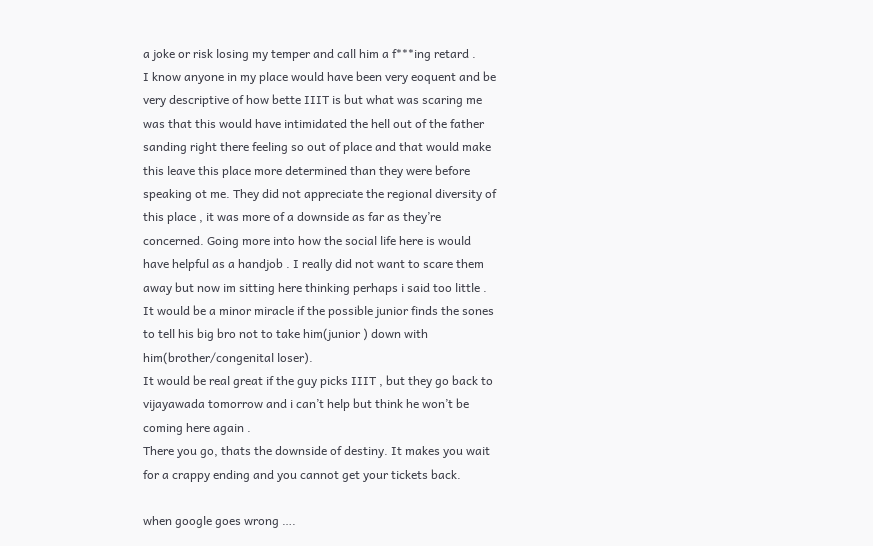a joke or risk losing my temper and call him a f***ing retard .
I know anyone in my place would have been very eoquent and be very descriptive of how bette IIIT is but what was scaring me was that this would have intimidated the hell out of the father sanding right there feeling so out of place and that would make this leave this place more determined than they were before speaking ot me. They did not appreciate the regional diversity of this place , it was more of a downside as far as they’re concerned. Going more into how the social life here is would have helpful as a handjob . I really did not want to scare them away but now im sitting here thinking perhaps i said too little .
It would be a minor miracle if the possible junior finds the sones to tell his big bro not to take him(junior ) down with him(brother/congenital loser).
It would be real great if the guy picks IIIT , but they go back to vijayawada tomorrow and i can’t help but think he won’t be coming here again .
There you go, thats the downside of destiny. It makes you wait for a crappy ending and you cannot get your tickets back.

when google goes wrong ….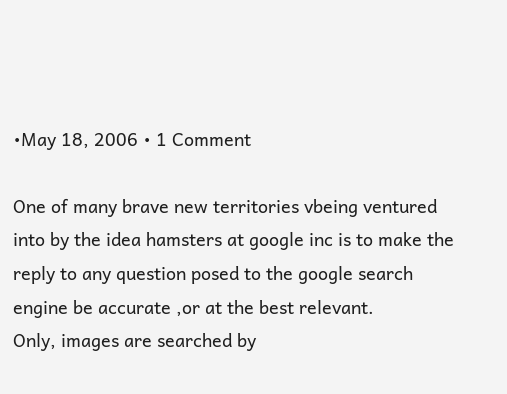•May 18, 2006 • 1 Comment

One of many brave new territories vbeing ventured into by the idea hamsters at google inc is to make the reply to any question posed to the google search engine be accurate ,or at the best relevant.
Only, images are searched by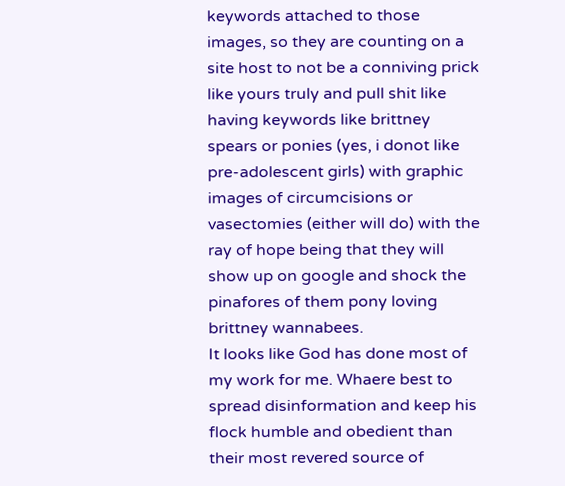keywords attached to those images, so they are counting on a site host to not be a conniving prick like yours truly and pull shit like having keywords like brittney spears or ponies (yes, i donot like pre-adolescent girls) with graphic images of circumcisions or vasectomies (either will do) with the ray of hope being that they will show up on google and shock the pinafores of them pony loving brittney wannabees.
It looks like God has done most of my work for me. Whaere best to spread disinformation and keep his flock humble and obedient than their most revered source of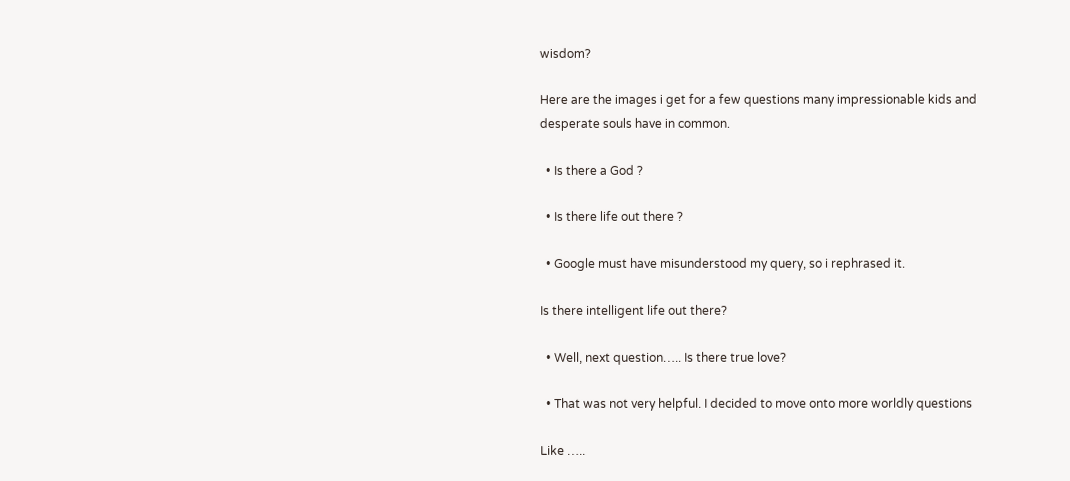wisdom?

Here are the images i get for a few questions many impressionable kids and desperate souls have in common.

  • Is there a God ?

  • Is there life out there ?

  • Google must have misunderstood my query, so i rephrased it.

Is there intelligent life out there?

  • Well, next question….. Is there true love?

  • That was not very helpful. I decided to move onto more worldly questions

Like …..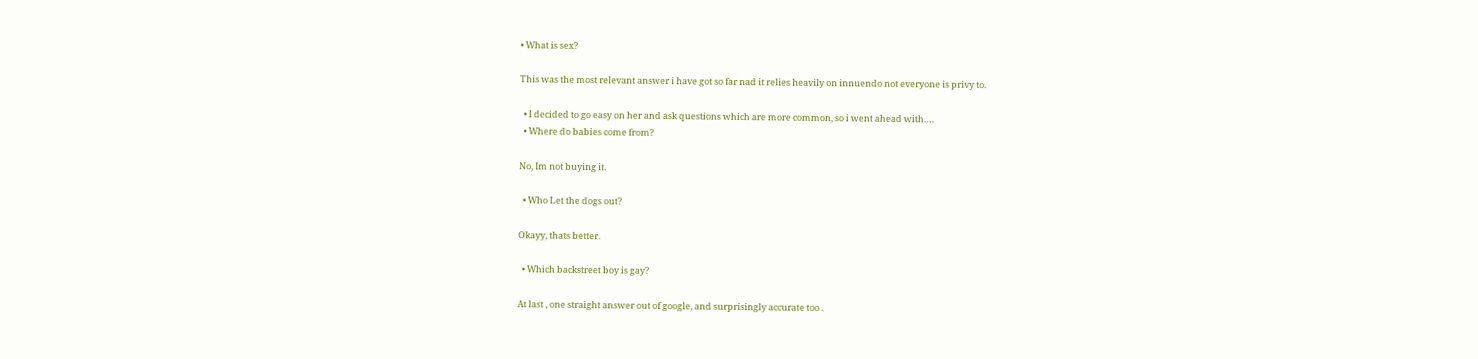• What is sex?

This was the most relevant answer i have got so far nad it relies heavily on innuendo not everyone is privy to.

  • I decided to go easy on her and ask questions which are more common, so i went ahead with….
  • Where do babies come from?

No, Im not buying it.

  • Who Let the dogs out?

Okayy, thats better.

  • Which backstreet boy is gay?

At last , one straight answer out of google, and surprisingly accurate too .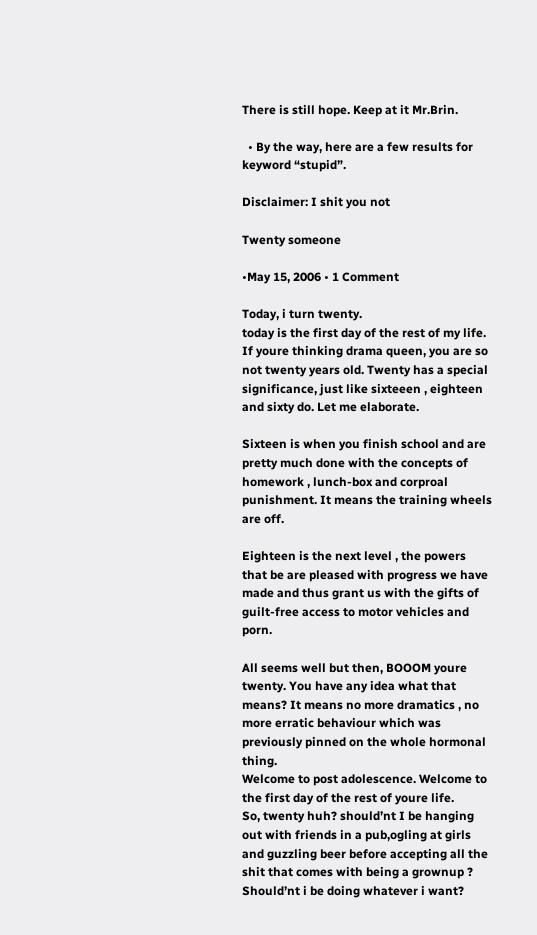There is still hope. Keep at it Mr.Brin.

  • By the way, here are a few results for keyword “stupid”.

Disclaimer: I shit you not

Twenty someone

•May 15, 2006 • 1 Comment

Today, i turn twenty.
today is the first day of the rest of my life.
If youre thinking drama queen, you are so not twenty years old. Twenty has a special significance, just like sixteeen , eighteen and sixty do. Let me elaborate.

Sixteen is when you finish school and are pretty much done with the concepts of homework , lunch-box and corproal punishment. It means the training wheels are off.

Eighteen is the next level , the powers that be are pleased with progress we have made and thus grant us with the gifts of guilt-free access to motor vehicles and porn.

All seems well but then, BOOOM youre twenty. You have any idea what that means? It means no more dramatics , no more erratic behaviour which was previously pinned on the whole hormonal thing.
Welcome to post adolescence. Welcome to the first day of the rest of youre life.
So, twenty huh? should’nt I be hanging out with friends in a pub,ogling at girls and guzzling beer before accepting all the shit that comes with being a grownup ? Should’nt i be doing whatever i want?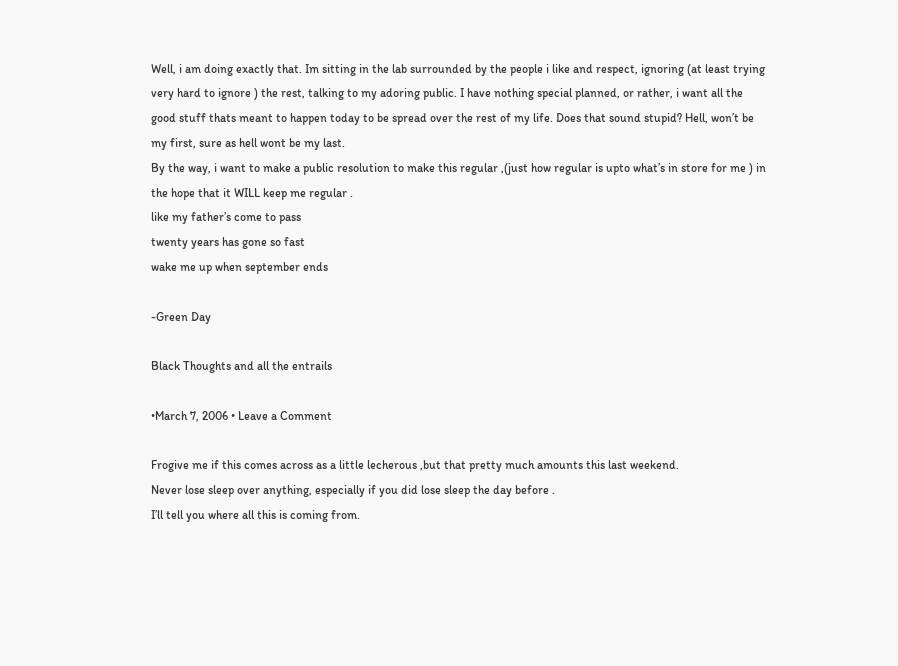Well, i am doing exactly that. Im sitting in the lab surrounded by the people i like and respect, ignoring (at least trying very hard to ignore ) the rest, talking to my adoring public. I have nothing special planned, or rather, i want all the good stuff thats meant to happen today to be spread over the rest of my life. Does that sound stupid? Hell, won’t be my first, sure as hell wont be my last.
By the way, i want to make a public resolution to make this regular ,(just how regular is upto what’s in store for me ) in the hope that it WILL keep me regular .
like my father’s come to pass
twenty years has gone so fast
wake me up when september ends

-Green Day

Black Thoughts and all the entrails

•March 7, 2006 • Leave a Comment

Frogive me if this comes across as a little lecherous ,but that pretty much amounts this last weekend.
Never lose sleep over anything, especially if you did lose sleep the day before .
I’ll tell you where all this is coming from.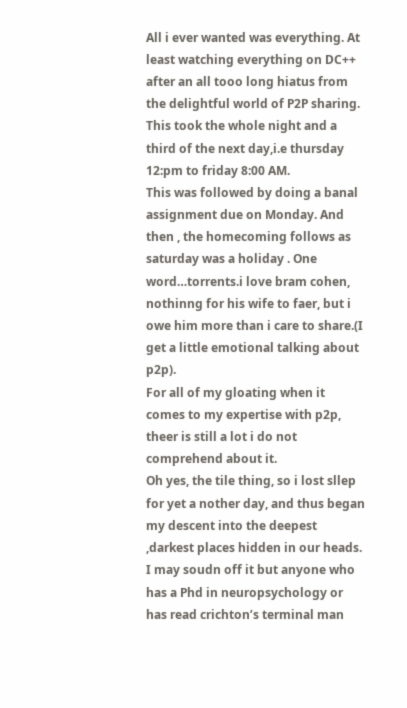All i ever wanted was everything. At least watching everything on DC++ after an all tooo long hiatus from the delightful world of P2P sharing. This took the whole night and a third of the next day,i.e thursday 12:pm to friday 8:00 AM.
This was followed by doing a banal assignment due on Monday. And then , the homecoming follows as saturday was a holiday . One word…torrents.i love bram cohen, nothinng for his wife to faer, but i owe him more than i care to share.(I get a little emotional talking about p2p).
For all of my gloating when it comes to my expertise with p2p, theer is still a lot i do not comprehend about it.
Oh yes, the tile thing, so i lost sllep for yet a nother day, and thus began my descent into the deepest ,darkest places hidden in our heads. I may soudn off it but anyone who has a Phd in neuropsychology or has read crichton’s terminal man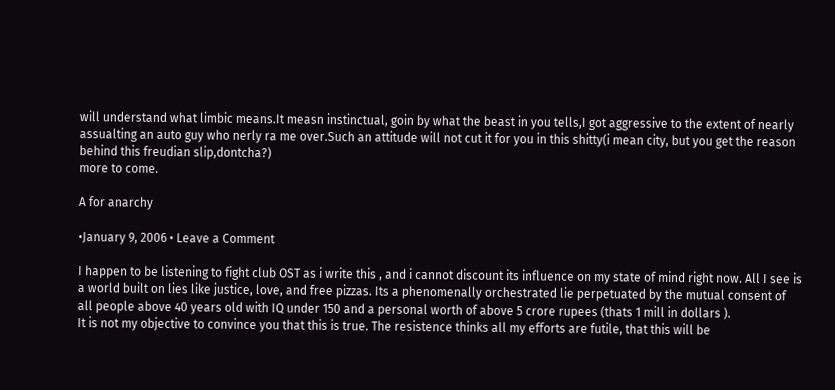will understand what limbic means.It measn instinctual, goin by what the beast in you tells,I got aggressive to the extent of nearly assualting an auto guy who nerly ra me over.Such an attitude will not cut it for you in this shitty(i mean city, but you get the reason behind this freudian slip,dontcha?)
more to come.

A for anarchy

•January 9, 2006 • Leave a Comment

I happen to be listening to fight club OST as i write this , and i cannot discount its influence on my state of mind right now. All I see is a world built on lies like justice, love, and free pizzas. Its a phenomenally orchestrated lie perpetuated by the mutual consent of all people above 40 years old with IQ under 150 and a personal worth of above 5 crore rupees (thats 1 mill in dollars ).
It is not my objective to convince you that this is true. The resistence thinks all my efforts are futile, that this will be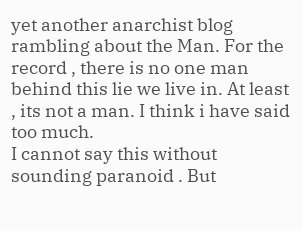yet another anarchist blog rambling about the Man. For the record , there is no one man behind this lie we live in. At least , its not a man. I think i have said too much.
I cannot say this without sounding paranoid . But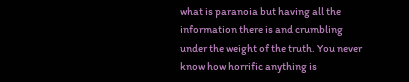what is paranoia but having all the information there is and crumbling under the weight of the truth. You never know how horrific anything is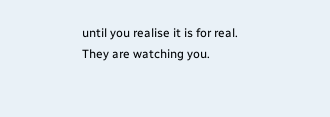until you realise it is for real.
They are watching you.